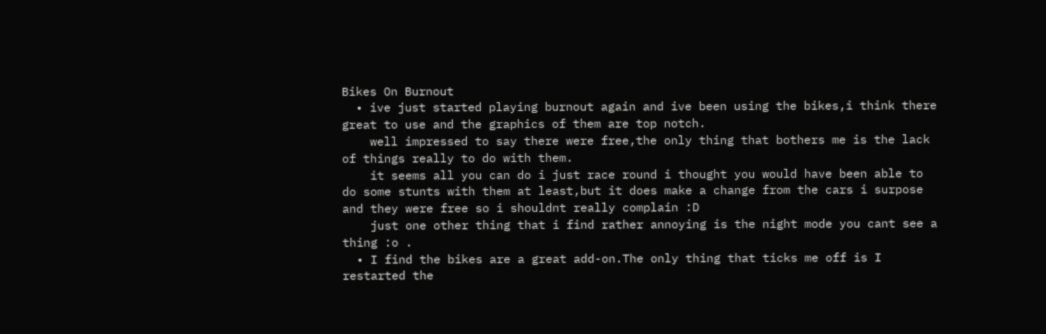Bikes On Burnout
  • ive just started playing burnout again and ive been using the bikes,i think there great to use and the graphics of them are top notch.
    well impressed to say there were free,the only thing that bothers me is the lack of things really to do with them.
    it seems all you can do i just race round i thought you would have been able to do some stunts with them at least,but it does make a change from the cars i surpose and they were free so i shouldnt really complain :D
    just one other thing that i find rather annoying is the night mode you cant see a thing :o .
  • I find the bikes are a great add-on.The only thing that ticks me off is I restarted the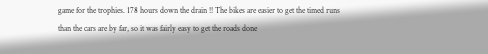game for the trophies. 178 hours down the drain !! The bikes are easier to get the timed runs than the cars are by far, so it was fairly easy to get the roads done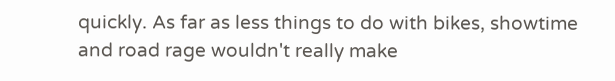quickly. As far as less things to do with bikes, showtime and road rage wouldn't really make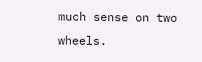much sense on two wheels.